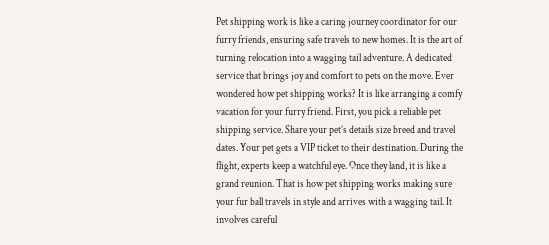Pet shipping work is like a caring journey coordinator for our furry friends, ensuring safe travels to new homes. It is the art of turning relocation into a wagging tail adventure. A dedicated service that brings joy and comfort to pets on the move. Ever wondered how pet shipping works? It is like arranging a comfy vacation for your furry friend. First, you pick a reliable pet shipping service. Share your pet’s details size breed and travel dates. Your pet gets a VIP ticket to their destination. During the flight, experts keep a watchful eye. Once they land, it is like a grand reunion. That is how pet shipping works making sure your fur ball travels in style and arrives with a wagging tail. It involves careful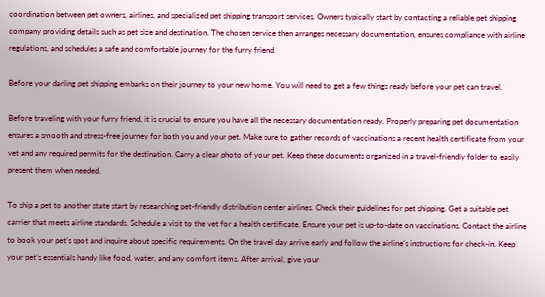coordination between pet owners, airlines, and specialized pet shipping transport services. Owners typically start by contacting a reliable pet shipping company providing details such as pet size and destination. The chosen service then arranges necessary documentation, ensures compliance with airline regulations, and schedules a safe and comfortable journey for the furry friend.

Before your darling pet shipping embarks on their journey to your new home. You will need to get a few things ready before your pet can travel.

Before traveling with your furry friend, it is crucial to ensure you have all the necessary documentation ready. Properly preparing pet documentation ensures a smooth and stress-free journey for both you and your pet. Make sure to gather records of vaccinations a recent health certificate from your vet and any required permits for the destination. Carry a clear photo of your pet. Keep these documents organized in a travel-friendly folder to easily present them when needed.

To ship a pet to another state start by researching pet-friendly distribution center airlines. Check their guidelines for pet shipping. Get a suitable pet carrier that meets airline standards. Schedule a visit to the vet for a health certificate. Ensure your pet is up-to-date on vaccinations. Contact the airline to book your pet’s spot and inquire about specific requirements. On the travel day arrive early and follow the airline’s instructions for check-in. Keep your pet’s essentials handy like food, water, and any comfort items. After arrival, give your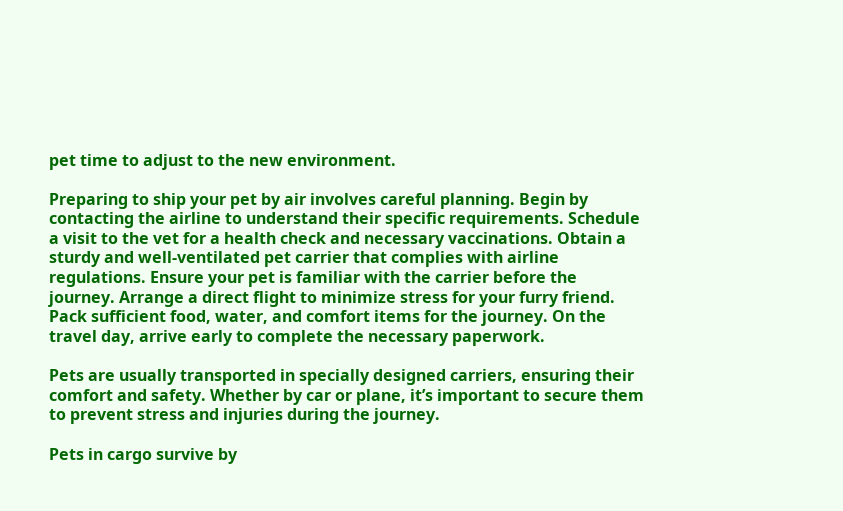pet time to adjust to the new environment.

Preparing to ship your pet by air involves careful planning. Begin by contacting the airline to understand their specific requirements. Schedule a visit to the vet for a health check and necessary vaccinations. Obtain a sturdy and well-ventilated pet carrier that complies with airline regulations. Ensure your pet is familiar with the carrier before the journey. Arrange a direct flight to minimize stress for your furry friend. Pack sufficient food, water, and comfort items for the journey. On the travel day, arrive early to complete the necessary paperwork.

Pets are usually transported in specially designed carriers, ensuring their comfort and safety. Whether by car or plane, it’s important to secure them to prevent stress and injuries during the journey.

Pets in cargo survive by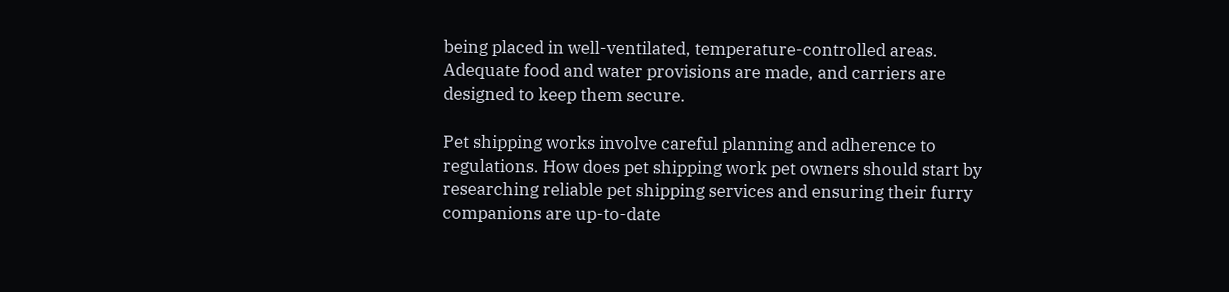being placed in well-ventilated, temperature-controlled areas. Adequate food and water provisions are made, and carriers are designed to keep them secure.

Pet shipping works involve careful planning and adherence to regulations. How does pet shipping work pet owners should start by researching reliable pet shipping services and ensuring their furry companions are up-to-date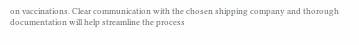on vaccinations. Clear communication with the chosen shipping company and thorough documentation will help streamline the process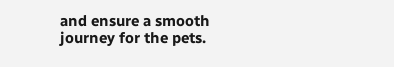and ensure a smooth journey for the pets.